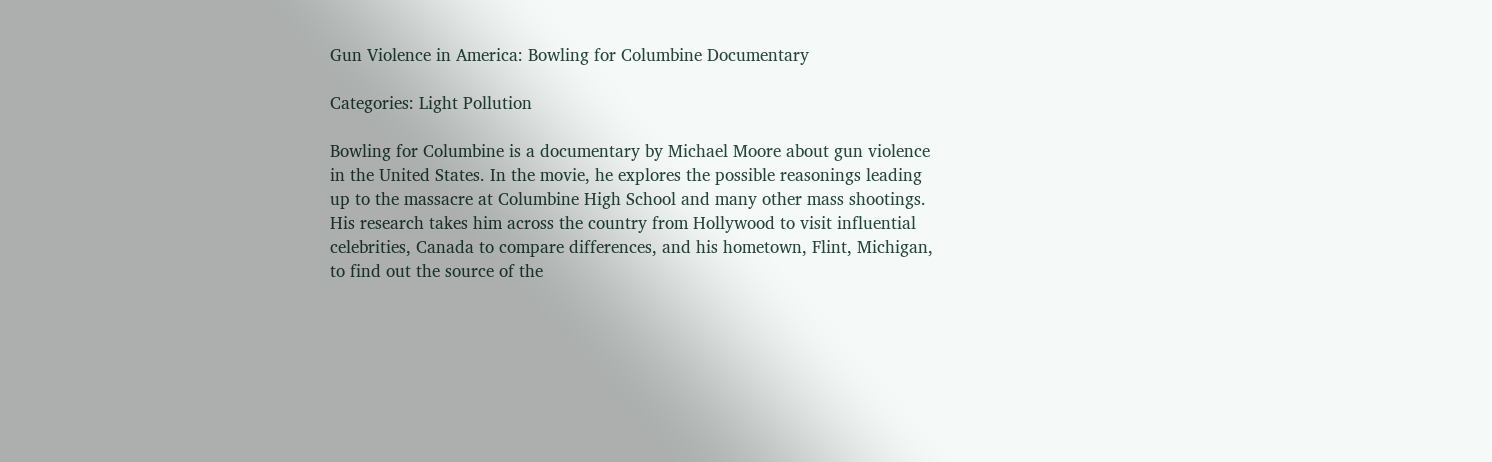Gun Violence in America: Bowling for Columbine Documentary

Categories: Light Pollution

Bowling for Columbine is a documentary by Michael Moore about gun violence in the United States. In the movie, he explores the possible reasonings leading up to the massacre at Columbine High School and many other mass shootings. His research takes him across the country from Hollywood to visit influential celebrities, Canada to compare differences, and his hometown, Flint, Michigan, to find out the source of the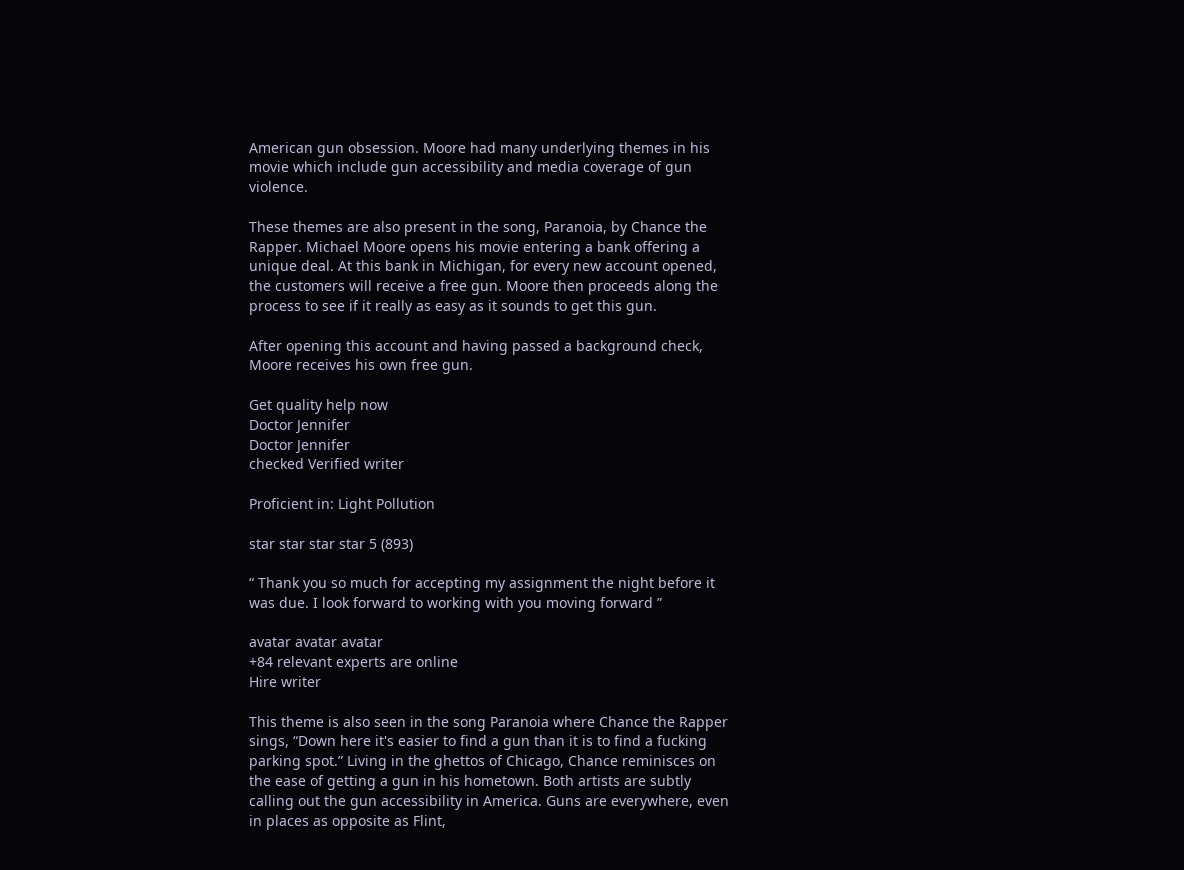American gun obsession. Moore had many underlying themes in his movie which include gun accessibility and media coverage of gun violence.

These themes are also present in the song, Paranoia, by Chance the Rapper. Michael Moore opens his movie entering a bank offering a unique deal. At this bank in Michigan, for every new account opened, the customers will receive a free gun. Moore then proceeds along the process to see if it really as easy as it sounds to get this gun.

After opening this account and having passed a background check, Moore receives his own free gun.

Get quality help now
Doctor Jennifer
Doctor Jennifer
checked Verified writer

Proficient in: Light Pollution

star star star star 5 (893)

“ Thank you so much for accepting my assignment the night before it was due. I look forward to working with you moving forward ”

avatar avatar avatar
+84 relevant experts are online
Hire writer

This theme is also seen in the song Paranoia where Chance the Rapper sings, “Down here it's easier to find a gun than it is to find a fucking parking spot.” Living in the ghettos of Chicago, Chance reminisces on the ease of getting a gun in his hometown. Both artists are subtly calling out the gun accessibility in America. Guns are everywhere, even in places as opposite as Flint,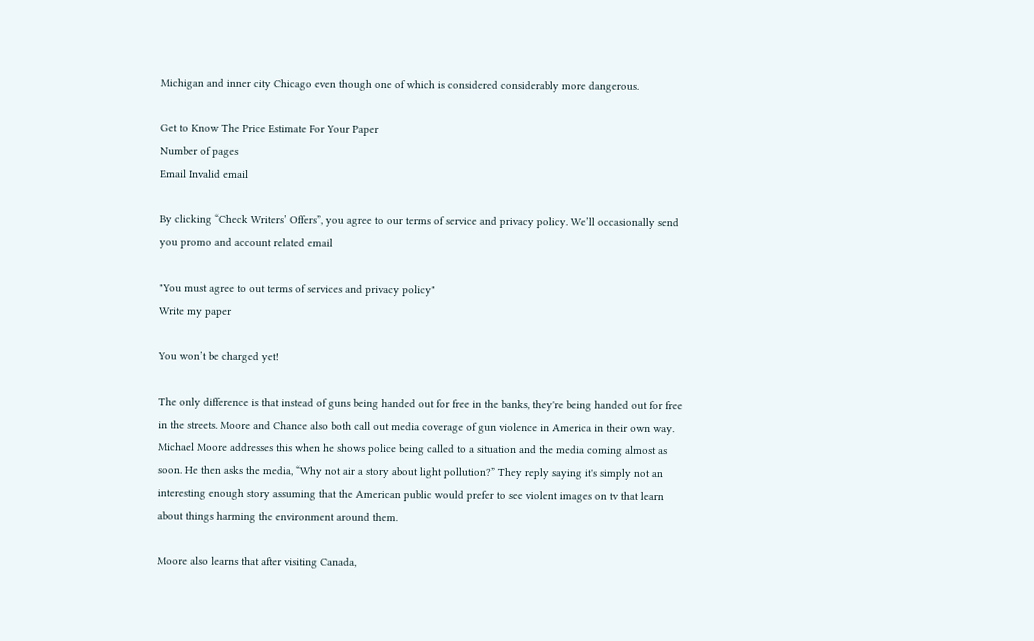Michigan and inner city Chicago even though one of which is considered considerably more dangerous.

Get to Know The Price Estimate For Your Paper
Number of pages
Email Invalid email

By clicking “Check Writers’ Offers”, you agree to our terms of service and privacy policy. We’ll occasionally send you promo and account related email

"You must agree to out terms of services and privacy policy"
Write my paper

You won’t be charged yet!

The only difference is that instead of guns being handed out for free in the banks, they're being handed out for free in the streets. Moore and Chance also both call out media coverage of gun violence in America in their own way. Michael Moore addresses this when he shows police being called to a situation and the media coming almost as soon. He then asks the media, “Why not air a story about light pollution?” They reply saying it's simply not an interesting enough story assuming that the American public would prefer to see violent images on tv that learn about things harming the environment around them.

Moore also learns that after visiting Canada,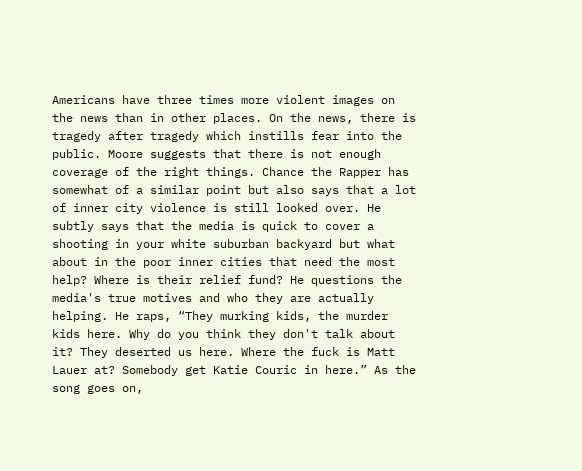Americans have three times more violent images on the news than in other places. On the news, there is tragedy after tragedy which instills fear into the public. Moore suggests that there is not enough coverage of the right things. Chance the Rapper has somewhat of a similar point but also says that a lot of inner city violence is still looked over. He subtly says that the media is quick to cover a shooting in your white suburban backyard but what about in the poor inner cities that need the most help? Where is their relief fund? He questions the media's true motives and who they are actually helping. He raps, “They murking kids, the murder kids here. Why do you think they don't talk about it? They deserted us here. Where the fuck is Matt Lauer at? Somebody get Katie Couric in here.” As the song goes on,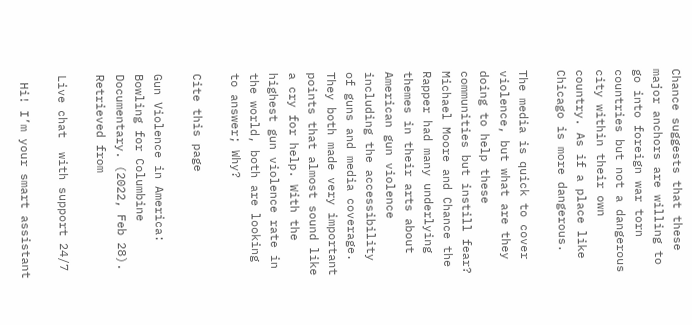Chance suggests that these major anchors are willing to go into foreign war torn countries but not a dangerous city within their own country. As if a place like Chicago is more dangerous.

The media is quick to cover violence, but what are they doing to help these communities but instill fear? Michael Moore and Chance the Rapper had many underlying themes in their arts about American gun violence including the accessibility of guns and media coverage. They both made very important points that almost sound like a cry for help. With the highest gun violence rate in the world, both are looking to answer; Why?

Cite this page

Gun Violence in America: Bowling for Columbine Documentary. (2022, Feb 28). Retrieved from

Live chat  with support 24/7

 Hi! I’m your smart assistant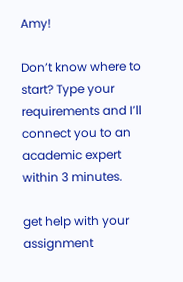Amy!

Don’t know where to start? Type your requirements and I’ll connect you to an academic expert within 3 minutes.

get help with your assignment